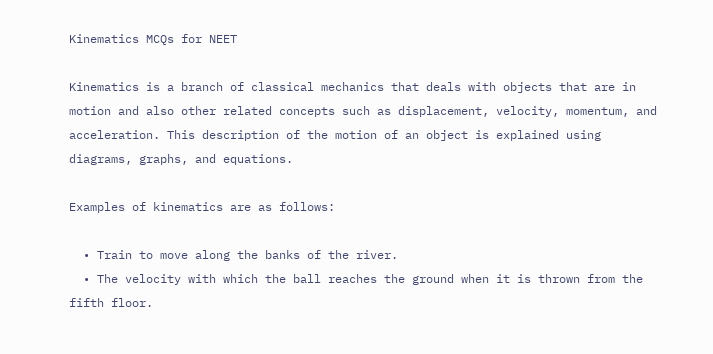Kinematics MCQs for NEET

Kinematics is a branch of classical mechanics that deals with objects that are in motion and also other related concepts such as displacement, velocity, momentum, and acceleration. This description of the motion of an object is explained using diagrams, graphs, and equations.

Examples of kinematics are as follows:

  • Train to move along the banks of the river.
  • The velocity with which the ball reaches the ground when it is thrown from the fifth floor.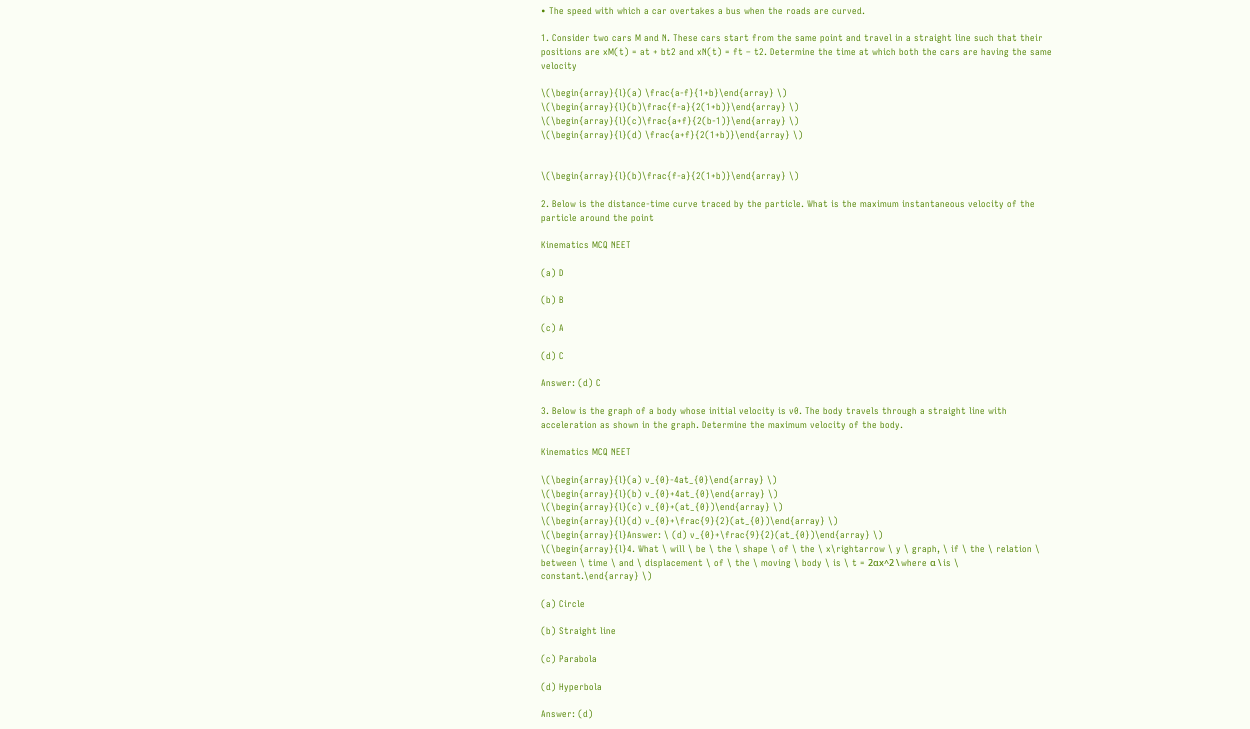• The speed with which a car overtakes a bus when the roads are curved.

1. Consider two cars M and N. These cars start from the same point and travel in a straight line such that their positions are xM(t) = at + bt2 and xN(t) = ft – t2. Determine the time at which both the cars are having the same velocity

\(\begin{array}{l}(a) \frac{a-f}{1+b}\end{array} \)
\(\begin{array}{l}(b)\frac{f-a}{2(1+b)}\end{array} \)
\(\begin{array}{l}(c)\frac{a+f}{2(b-1)}\end{array} \)
\(\begin{array}{l}(d) \frac{a+f}{2(1+b)}\end{array} \)


\(\begin{array}{l}(b)\frac{f-a}{2(1+b)}\end{array} \)

2. Below is the distance-time curve traced by the particle. What is the maximum instantaneous velocity of the particle around the point

Kinematics MCQ NEET

(a) D

(b) B

(c) A

(d) C

Answer: (d) C

3. Below is the graph of a body whose initial velocity is v0. The body travels through a straight line with acceleration as shown in the graph. Determine the maximum velocity of the body.

Kinematics MCQ NEET

\(\begin{array}{l}(a) v_{0}-4at_{0}\end{array} \)
\(\begin{array}{l}(b) v_{0}+4at_{0}\end{array} \)
\(\begin{array}{l}(c) v_{0}+(at_{0})\end{array} \)
\(\begin{array}{l}(d) v_{0}+\frac{9}{2}(at_{0})\end{array} \)
\(\begin{array}{l}Answer: \ (d) v_{0}+\frac{9}{2}(at_{0})\end{array} \)
\(\begin{array}{l}4. What \ will \ be \ the \ shape \ of \ the \ x\rightarrow \ y \ graph, \ if \ the \ relation \ between \ time \ and \ displacement \ of \ the \ moving \ body \ is \ t = 2αx^2 \ where α \ is \ constant.\end{array} \)

(a) Circle

(b) Straight line

(c) Parabola

(d) Hyperbola

Answer: (d)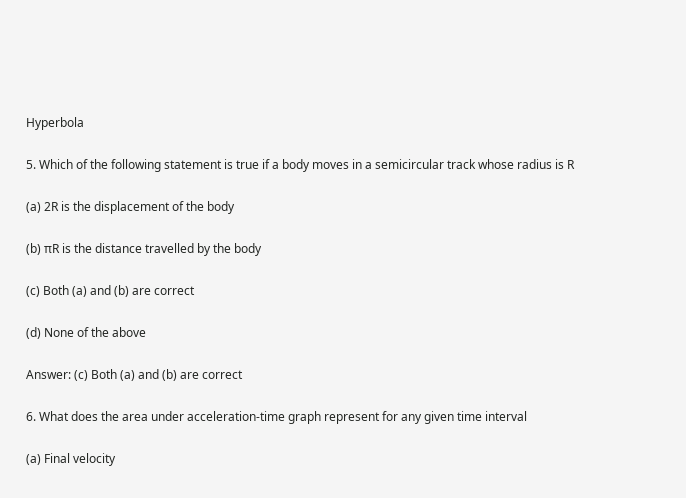Hyperbola

5. Which of the following statement is true if a body moves in a semicircular track whose radius is R

(a) 2R is the displacement of the body

(b) πR is the distance travelled by the body

(c) Both (a) and (b) are correct

(d) None of the above

Answer: (c) Both (a) and (b) are correct

6. What does the area under acceleration-time graph represent for any given time interval

(a) Final velocity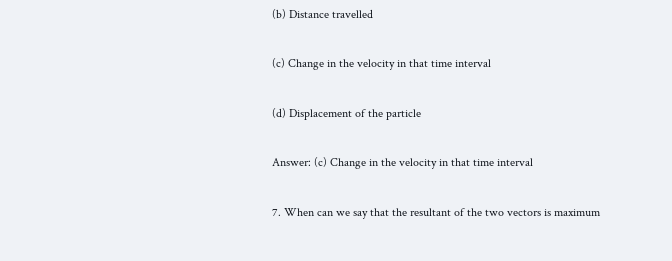(b) Distance travelled

(c) Change in the velocity in that time interval

(d) Displacement of the particle

Answer: (c) Change in the velocity in that time interval

7. When can we say that the resultant of the two vectors is maximum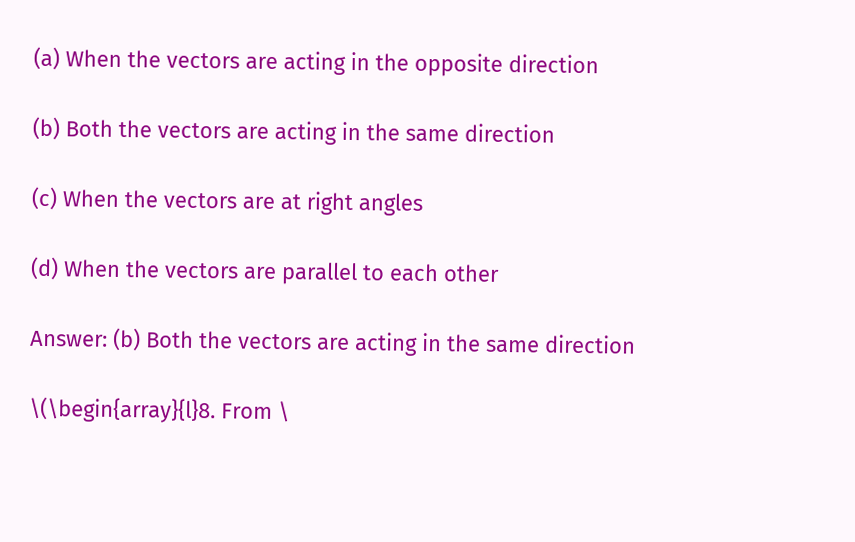(a) When the vectors are acting in the opposite direction

(b) Both the vectors are acting in the same direction

(c) When the vectors are at right angles

(d) When the vectors are parallel to each other

Answer: (b) Both the vectors are acting in the same direction

\(\begin{array}{l}8. From \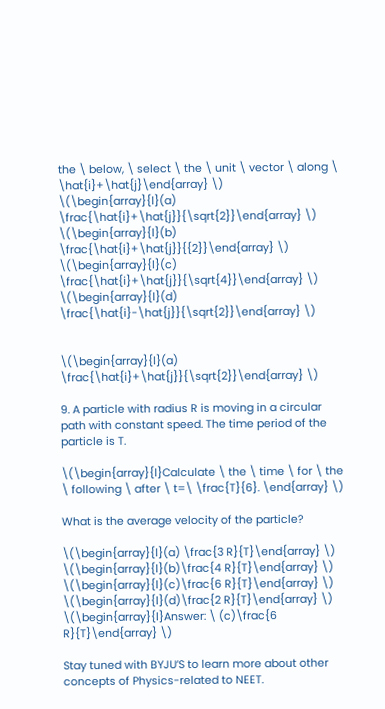the \ below, \ select \ the \ unit \ vector \ along \ \hat{i}+\hat{j}\end{array} \)
\(\begin{array}{l}(a) \frac{\hat{i}+\hat{j}}{\sqrt{2}}\end{array} \)
\(\begin{array}{l}(b) \frac{\hat{i}+\hat{j}}{{2}}\end{array} \)
\(\begin{array}{l}(c) \frac{\hat{i}+\hat{j}}{\sqrt{4}}\end{array} \)
\(\begin{array}{l}(d) \frac{\hat{i}-\hat{j}}{\sqrt{2}}\end{array} \)


\(\begin{array}{l}(a) \frac{\hat{i}+\hat{j}}{\sqrt{2}}\end{array} \)

9. A particle with radius R is moving in a circular path with constant speed. The time period of the particle is T.

\(\begin{array}{l}Calculate \ the \ time \ for \ the \ following \ after \ t=\ \frac{T}{6}. \end{array} \)

What is the average velocity of the particle?

\(\begin{array}{l}(a) \frac{3 R}{T}\end{array} \)
\(\begin{array}{l}(b)\frac{4 R}{T}\end{array} \)
\(\begin{array}{l}(c)\frac{6 R}{T}\end{array} \)
\(\begin{array}{l}(d)\frac{2 R}{T}\end{array} \)
\(\begin{array}{l}Answer: \ (c)\frac{6 R}{T}\end{array} \)

Stay tuned with BYJU’S to learn more about other concepts of Physics-related to NEET.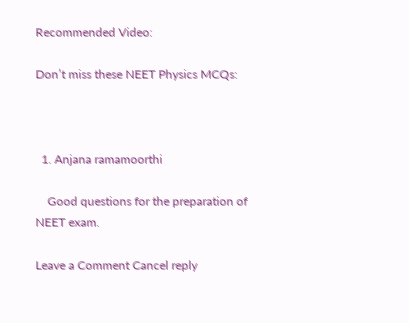Recommended Video:

Don’t miss these NEET Physics MCQs:



  1. Anjana ramamoorthi

    Good questions for the preparation of NEET exam.

Leave a Comment Cancel reply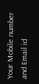Your Mobile number and Email id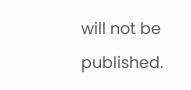will not be published.